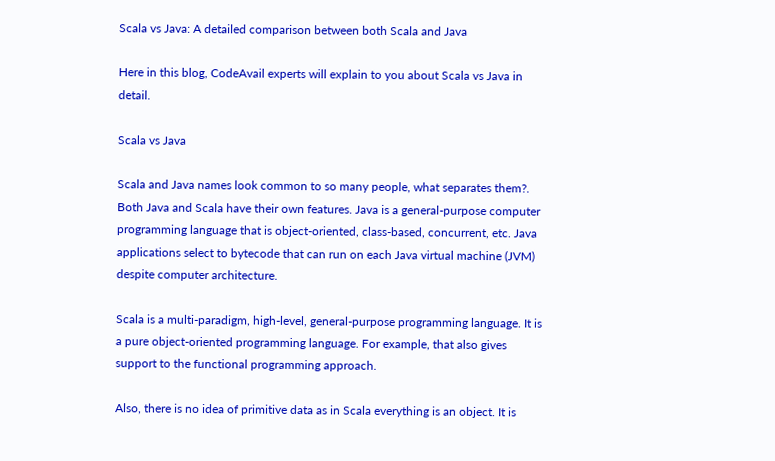Scala vs Java: A detailed comparison between both Scala and Java

Here in this blog, CodeAvail experts will explain to you about Scala vs Java in detail.

Scala vs Java

Scala and Java names look common to so many people, what separates them?. Both Java and Scala have their own features. Java is a general-purpose computer programming language that is object-oriented, class-based, concurrent, etc. Java applications select to bytecode that can run on each Java virtual machine (JVM) despite computer architecture.

Scala is a multi-paradigm, high-level, general-purpose programming language. It is a pure object-oriented programming language. For example, that also gives support to the functional programming approach.

Also, there is no idea of primitive data as in Scala everything is an object. It is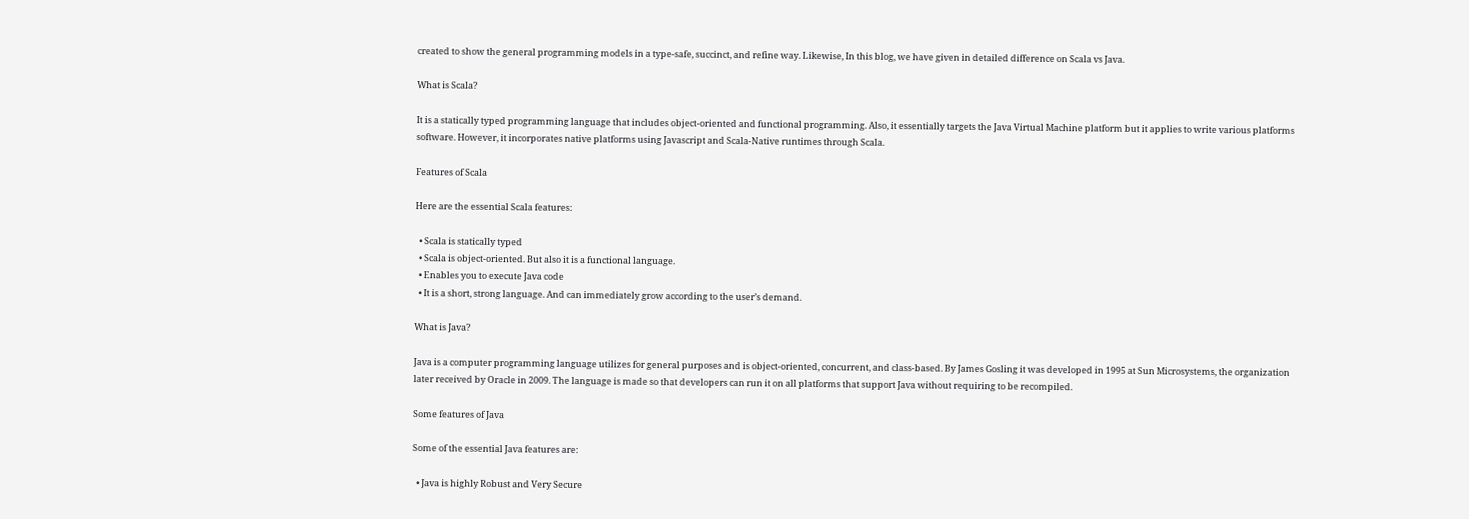created to show the general programming models in a type-safe, succinct, and refine way. Likewise, In this blog, we have given in detailed difference on Scala vs Java.

What is Scala?

It is a statically typed programming language that includes object-oriented and functional programming. Also, it essentially targets the Java Virtual Machine platform but it applies to write various platforms software. However, it incorporates native platforms using Javascript and Scala-Native runtimes through Scala.

Features of Scala

Here are the essential Scala features:

  • Scala is statically typed
  • Scala is object-oriented. But also it is a functional language.
  • Enables you to execute Java code
  • It is a short, strong language. And can immediately grow according to the user’s demand.

What is Java?

Java is a computer programming language utilizes for general purposes and is object-oriented, concurrent, and class-based. By James Gosling it was developed in 1995 at Sun Microsystems, the organization later received by Oracle in 2009. The language is made so that developers can run it on all platforms that support Java without requiring to be recompiled.

Some features of Java

Some of the essential Java features are:

  • Java is highly Robust and Very Secure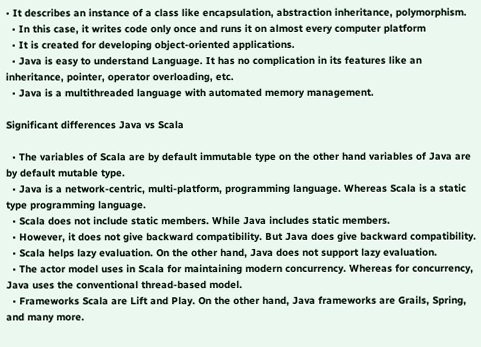• It describes an instance of a class like encapsulation, abstraction inheritance, polymorphism.
  • In this case, it writes code only once and runs it on almost every computer platform
  • It is created for developing object-oriented applications.
  • Java is easy to understand Language. It has no complication in its features like an inheritance, pointer, operator overloading, etc.
  • Java is a multithreaded language with automated memory management.

Significant differences Java vs Scala

  • The variables of Scala are by default immutable type on the other hand variables of Java are by default mutable type.
  • Java is a network-centric, multi-platform, programming language. Whereas Scala is a static type programming language.
  • Scala does not include static members. While Java includes static members.
  • However, it does not give backward compatibility. But Java does give backward compatibility.
  • Scala helps lazy evaluation. On the other hand, Java does not support lazy evaluation.
  • The actor model uses in Scala for maintaining modern concurrency. Whereas for concurrency, Java uses the conventional thread-based model.
  • Frameworks Scala are Lift and Play. On the other hand, Java frameworks are Grails, Spring, and many more.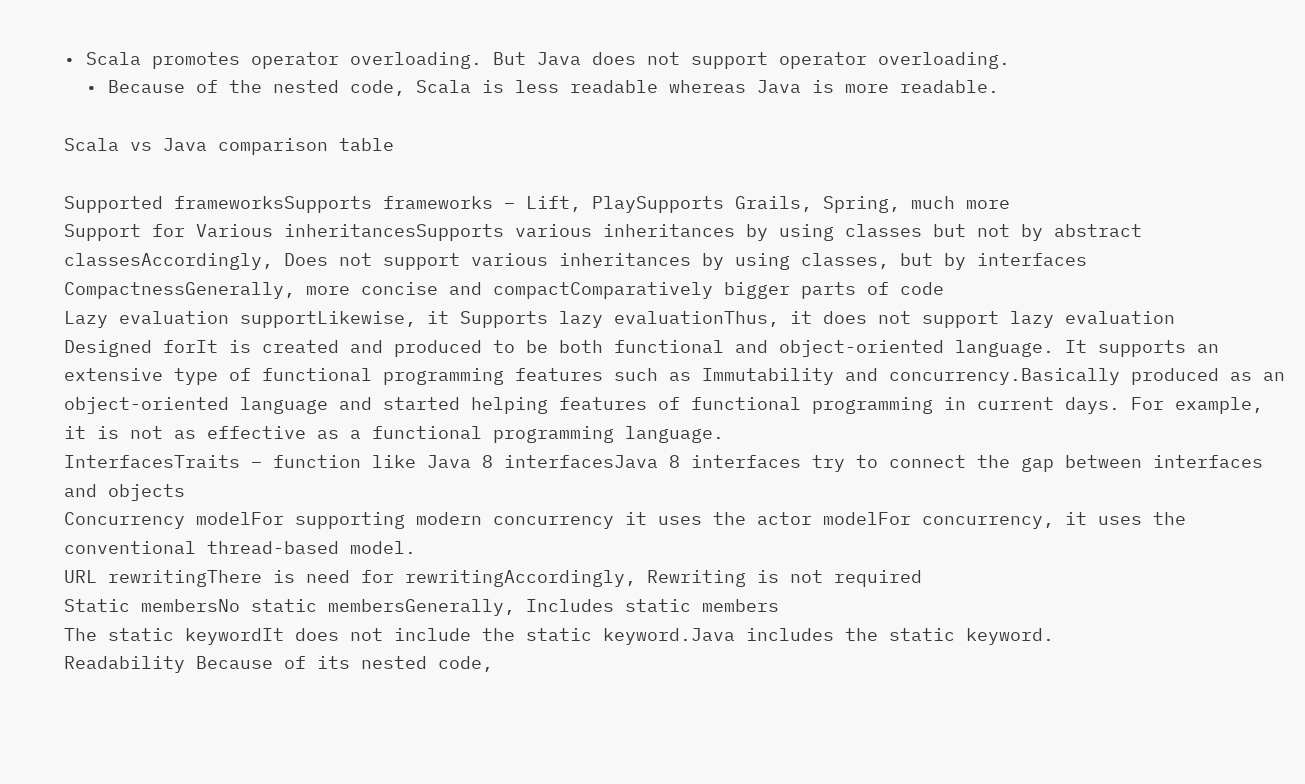• Scala promotes operator overloading. But Java does not support operator overloading.
  • Because of the nested code, Scala is less readable whereas Java is more readable.

Scala vs Java comparison table

Supported frameworksSupports frameworks – Lift, PlaySupports Grails, Spring, much more
Support for Various inheritancesSupports various inheritances by using classes but not by abstract classesAccordingly, Does not support various inheritances by using classes, but by interfaces
CompactnessGenerally, more concise and compactComparatively bigger parts of code
Lazy evaluation supportLikewise, it Supports lazy evaluationThus, it does not support lazy evaluation
Designed forIt is created and produced to be both functional and object-oriented language. It supports an extensive type of functional programming features such as Immutability and concurrency.Basically produced as an object-oriented language and started helping features of functional programming in current days. For example, it is not as effective as a functional programming language.
InterfacesTraits – function like Java 8 interfacesJava 8 interfaces try to connect the gap between interfaces and objects
Concurrency modelFor supporting modern concurrency it uses the actor modelFor concurrency, it uses the conventional thread-based model.
URL rewritingThere is need for rewritingAccordingly, Rewriting is not required
Static membersNo static membersGenerally, Includes static members
The static keywordIt does not include the static keyword.Java includes the static keyword.
Readability Because of its nested code,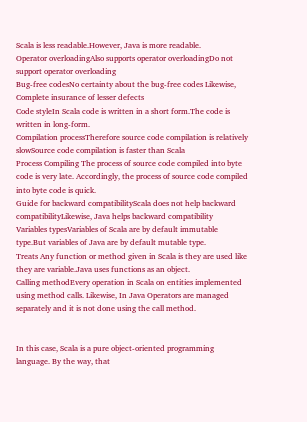Scala is less readable.However, Java is more readable.
Operator overloadingAlso supports operator overloadingDo not support operator overloading
Bug-free codesNo certainty about the bug-free codes Likewise, Complete insurance of lesser defects
Code styleIn Scala code is written in a short form.The code is written in long-form.
Compilation processTherefore source code compilation is relatively slowSource code compilation is faster than Scala
Process Compiling The process of source code compiled into byte code is very late. Accordingly, the process of source code compiled into byte code is quick.
Guide for backward compatibilityScala does not help backward compatibilityLikewise, Java helps backward compatibility
Variables typesVariables of Scala are by default immutable type.But variables of Java are by default mutable type.
Treats Any function or method given in Scala is they are used like they are variable.Java uses functions as an object.
Calling methodEvery operation in Scala on entities implemented using method calls. Likewise, In Java Operators are managed separately and it is not done using the call method.


In this case, Scala is a pure object-oriented programming language. By the way, that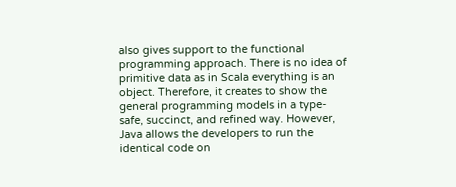also gives support to the functional programming approach. There is no idea of primitive data as in Scala everything is an object. Therefore, it creates to show the general programming models in a type-safe, succinct, and refined way. However, Java allows the developers to run the identical code on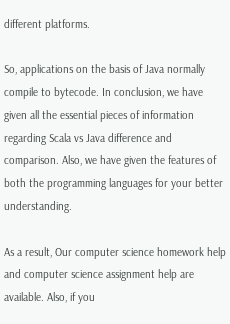different platforms.

So, applications on the basis of Java normally compile to bytecode. In conclusion, we have given all the essential pieces of information regarding Scala vs Java difference and comparison. Also, we have given the features of both the programming languages for your better understanding.

As a result, Our computer science homework help and computer science assignment help are available. Also, if you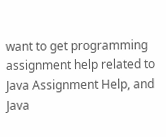want to get programming assignment help related to Java Assignment Help, and Java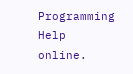Programming Help online.